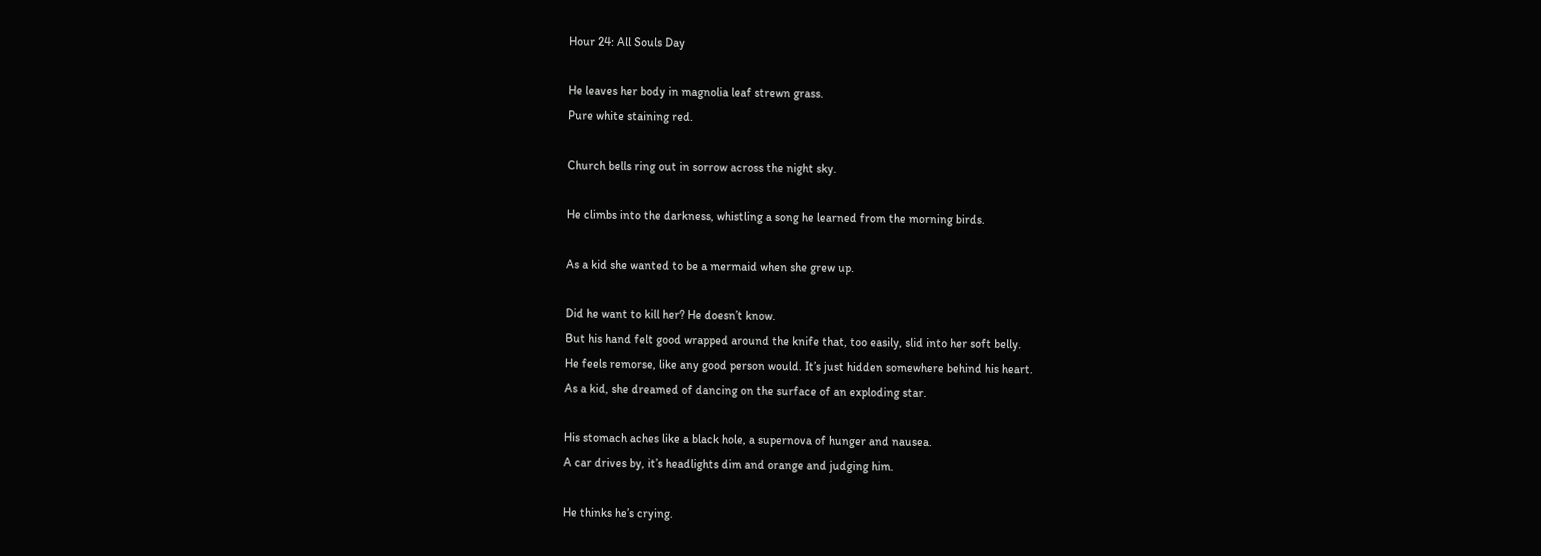Hour 24: All Souls Day

He leaves her body in magnolia leaf strewn grass.
Pure white staining red.

Church bells ring out in sorrow across the night sky.

He climbs into the darkness, whistling a song he learned from the morning birds.

As a kid she wanted to be a mermaid when she grew up.

Did he want to kill her? He doesn’t know.
But his hand felt good wrapped around the knife that, too easily, slid into her soft belly.
He feels remorse, like any good person would. It’s just hidden somewhere behind his heart.
As a kid, she dreamed of dancing on the surface of an exploding star.

His stomach aches like a black hole, a supernova of hunger and nausea.
A car drives by, it’s headlights dim and orange and judging him.

He thinks he’s crying.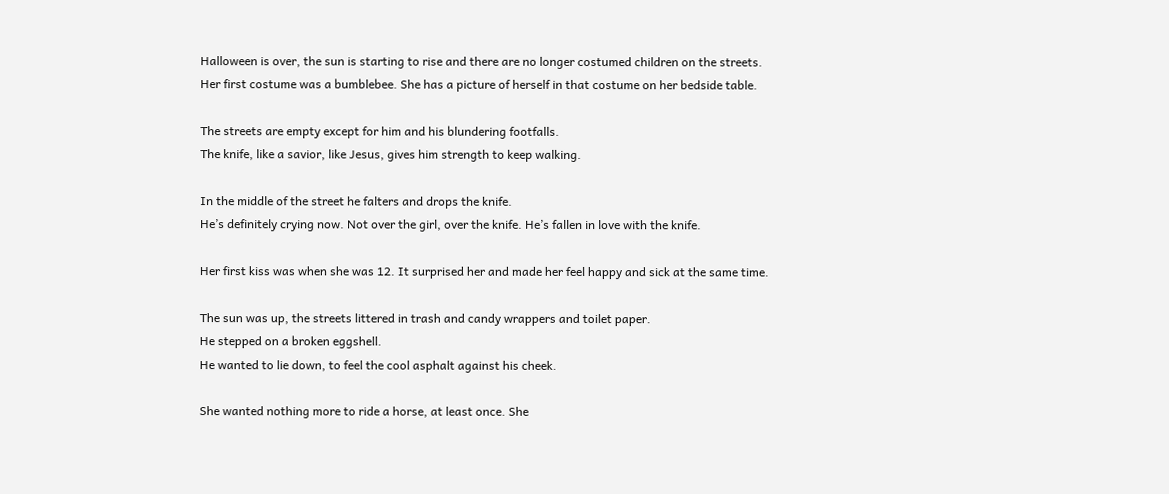Halloween is over, the sun is starting to rise and there are no longer costumed children on the streets.
Her first costume was a bumblebee. She has a picture of herself in that costume on her bedside table.

The streets are empty except for him and his blundering footfalls.
The knife, like a savior, like Jesus, gives him strength to keep walking.

In the middle of the street he falters and drops the knife.
He’s definitely crying now. Not over the girl, over the knife. He’s fallen in love with the knife.

Her first kiss was when she was 12. It surprised her and made her feel happy and sick at the same time.

The sun was up, the streets littered in trash and candy wrappers and toilet paper.
He stepped on a broken eggshell.
He wanted to lie down, to feel the cool asphalt against his cheek.

She wanted nothing more to ride a horse, at least once. She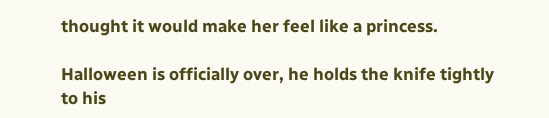thought it would make her feel like a princess.

Halloween is officially over, he holds the knife tightly to his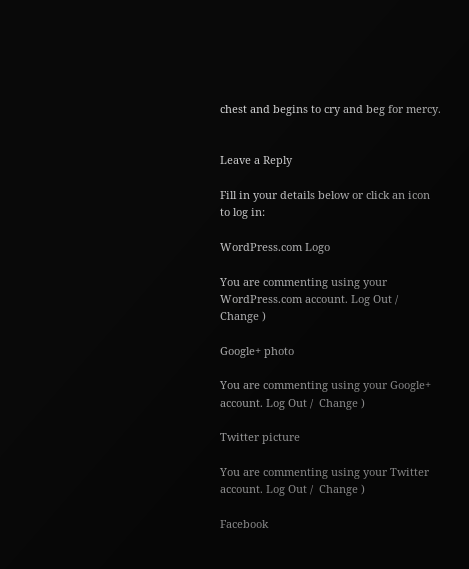chest and begins to cry and beg for mercy.


Leave a Reply

Fill in your details below or click an icon to log in:

WordPress.com Logo

You are commenting using your WordPress.com account. Log Out /  Change )

Google+ photo

You are commenting using your Google+ account. Log Out /  Change )

Twitter picture

You are commenting using your Twitter account. Log Out /  Change )

Facebook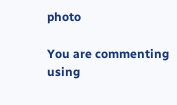photo

You are commenting using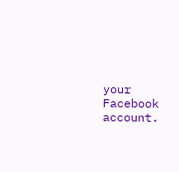your Facebook account.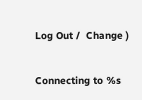Log Out /  Change )


Connecting to %s